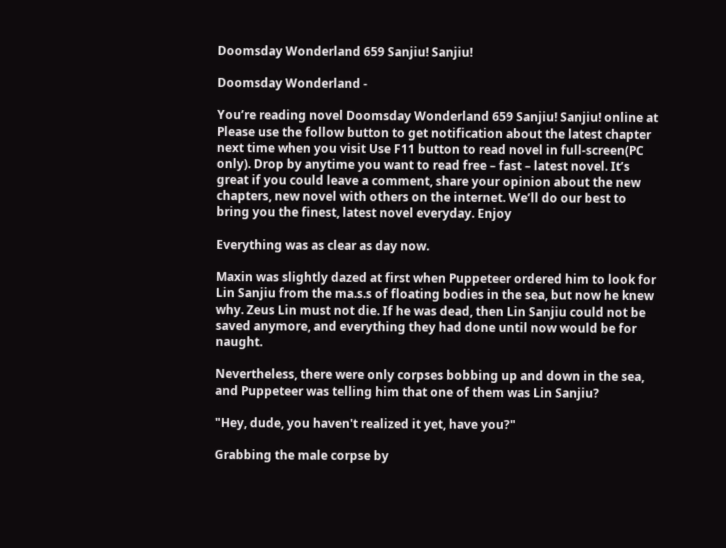Doomsday Wonderland 659 Sanjiu! Sanjiu!

Doomsday Wonderland -

You’re reading novel Doomsday Wonderland 659 Sanjiu! Sanjiu! online at Please use the follow button to get notification about the latest chapter next time when you visit Use F11 button to read novel in full-screen(PC only). Drop by anytime you want to read free – fast – latest novel. It’s great if you could leave a comment, share your opinion about the new chapters, new novel with others on the internet. We’ll do our best to bring you the finest, latest novel everyday. Enjoy

Everything was as clear as day now.

Maxin was slightly dazed at first when Puppeteer ordered him to look for Lin Sanjiu from the ma.s.s of floating bodies in the sea, but now he knew why. Zeus Lin must not die. If he was dead, then Lin Sanjiu could not be saved anymore, and everything they had done until now would be for naught.

Nevertheless, there were only corpses bobbing up and down in the sea, and Puppeteer was telling him that one of them was Lin Sanjiu?

"Hey, dude, you haven't realized it yet, have you?"

Grabbing the male corpse by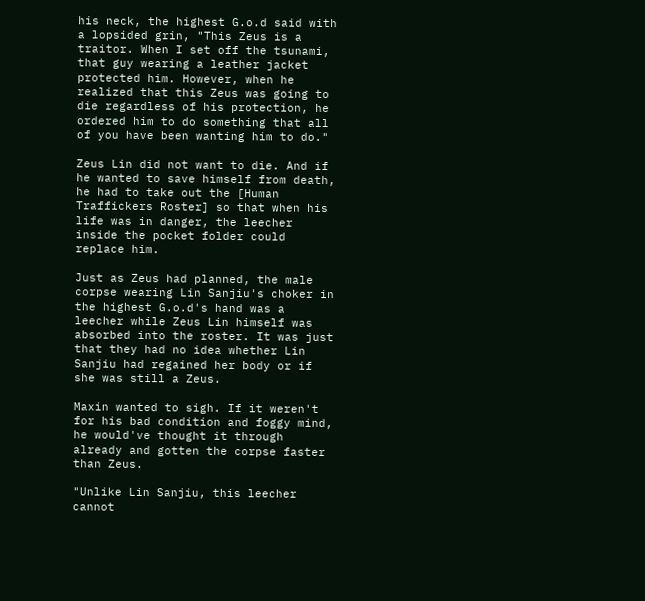his neck, the highest G.o.d said with a lopsided grin, "This Zeus is a traitor. When I set off the tsunami, that guy wearing a leather jacket protected him. However, when he realized that this Zeus was going to die regardless of his protection, he ordered him to do something that all of you have been wanting him to do."

Zeus Lin did not want to die. And if he wanted to save himself from death, he had to take out the [Human Traffickers Roster] so that when his life was in danger, the leecher inside the pocket folder could replace him.

Just as Zeus had planned, the male corpse wearing Lin Sanjiu's choker in the highest G.o.d's hand was a leecher while Zeus Lin himself was absorbed into the roster. It was just that they had no idea whether Lin Sanjiu had regained her body or if she was still a Zeus.

Maxin wanted to sigh. If it weren't for his bad condition and foggy mind, he would've thought it through already and gotten the corpse faster than Zeus.

"Unlike Lin Sanjiu, this leecher cannot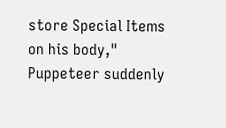store Special Items on his body," Puppeteer suddenly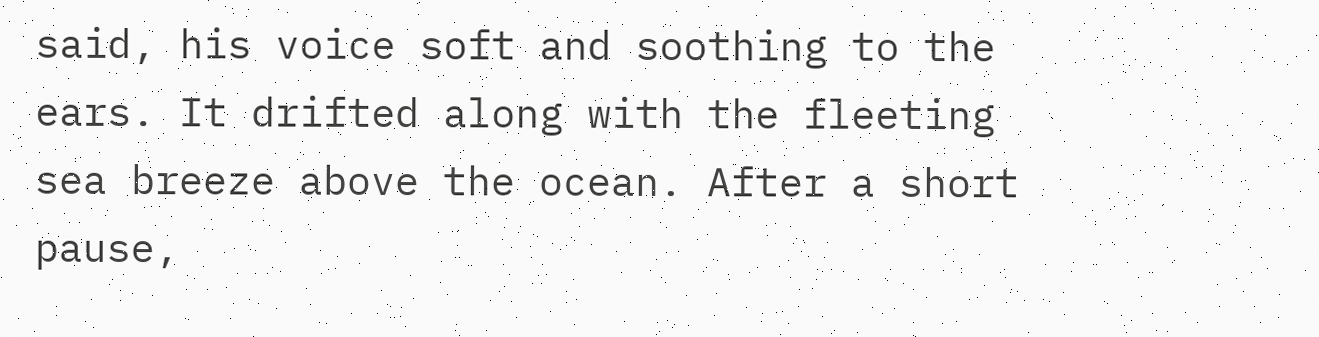said, his voice soft and soothing to the ears. It drifted along with the fleeting sea breeze above the ocean. After a short pause,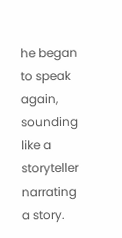he began to speak again, sounding like a storyteller narrating a story.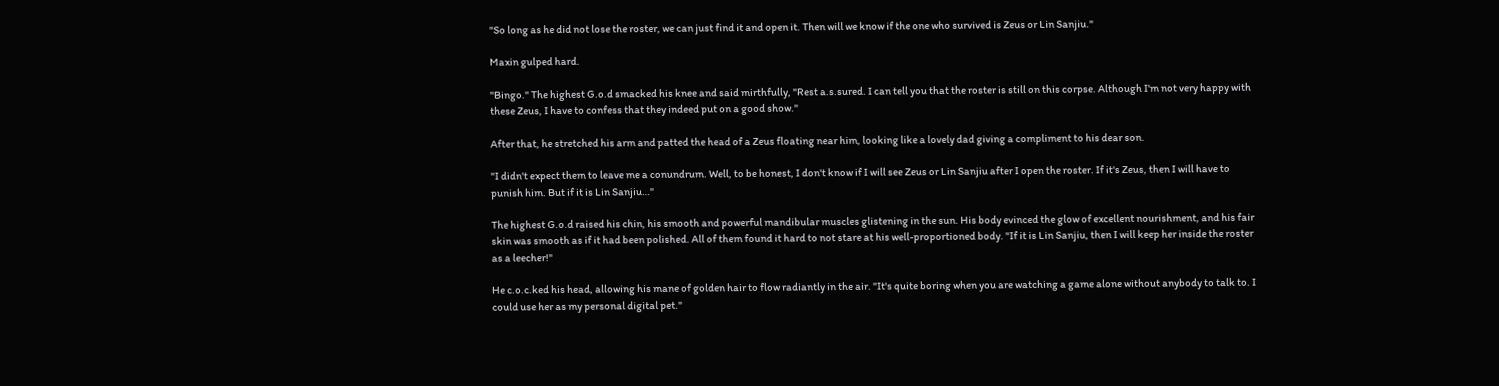"So long as he did not lose the roster, we can just find it and open it. Then will we know if the one who survived is Zeus or Lin Sanjiu."

Maxin gulped hard.

"Bingo." The highest G.o.d smacked his knee and said mirthfully, "Rest a.s.sured. I can tell you that the roster is still on this corpse. Although I'm not very happy with these Zeus, I have to confess that they indeed put on a good show."

After that, he stretched his arm and patted the head of a Zeus floating near him, looking like a lovely dad giving a compliment to his dear son.

"I didn't expect them to leave me a conundrum. Well, to be honest, I don't know if I will see Zeus or Lin Sanjiu after I open the roster. If it's Zeus, then I will have to punish him. But if it is Lin Sanjiu…"

The highest G.o.d raised his chin, his smooth and powerful mandibular muscles glistening in the sun. His body evinced the glow of excellent nourishment, and his fair skin was smooth as if it had been polished. All of them found it hard to not stare at his well-proportioned body. "If it is Lin Sanjiu, then I will keep her inside the roster as a leecher!"

He c.o.c.ked his head, allowing his mane of golden hair to flow radiantly in the air. "It's quite boring when you are watching a game alone without anybody to talk to. I could use her as my personal digital pet."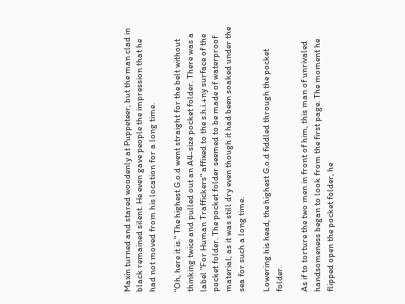Maxin turned and stared woodenly at Puppeteer, but the man clad in black remained silent. He even gave people the impression that he had not moved from his location for a long time.

"Oh, here it is." The highest G.o.d went straight for the belt without thinking twice and pulled out an A4-size pocket folder. There was a label "For Human Traffickers" affixed to the s.h.i.+ny surface of the pocket folder. The pocket folder seemed to be made of waterproof material, as it was still dry even though it had been soaked under the sea for such a long time.

Lowering his head, the highest G.o.d fiddled through the pocket folder.

As if to torture the two men in front of him, this man of unrivaled handsomeness began to look from the first page. The moment he flipped open the pocket folder, he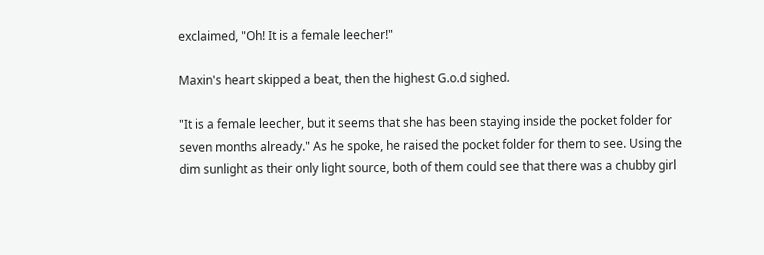exclaimed, "Oh! It is a female leecher!"

Maxin's heart skipped a beat, then the highest G.o.d sighed.

"It is a female leecher, but it seems that she has been staying inside the pocket folder for seven months already." As he spoke, he raised the pocket folder for them to see. Using the dim sunlight as their only light source, both of them could see that there was a chubby girl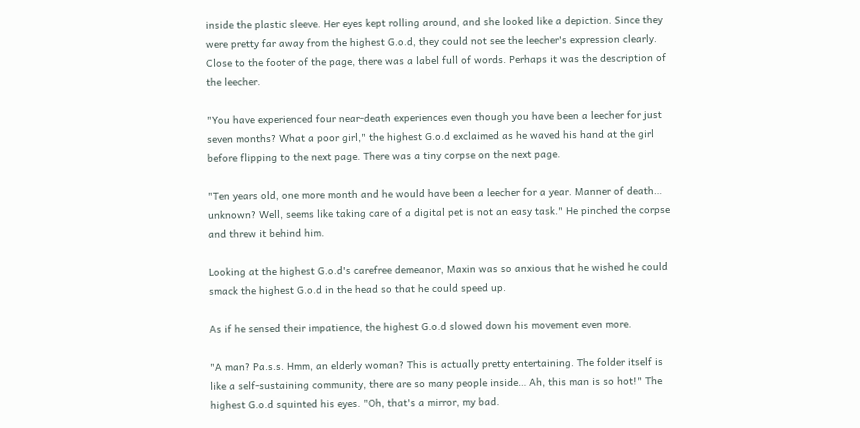inside the plastic sleeve. Her eyes kept rolling around, and she looked like a depiction. Since they were pretty far away from the highest G.o.d, they could not see the leecher's expression clearly. Close to the footer of the page, there was a label full of words. Perhaps it was the description of the leecher.

"You have experienced four near-death experiences even though you have been a leecher for just seven months? What a poor girl," the highest G.o.d exclaimed as he waved his hand at the girl before flipping to the next page. There was a tiny corpse on the next page.

"Ten years old, one more month and he would have been a leecher for a year. Manner of death… unknown? Well, seems like taking care of a digital pet is not an easy task." He pinched the corpse and threw it behind him.

Looking at the highest G.o.d's carefree demeanor, Maxin was so anxious that he wished he could smack the highest G.o.d in the head so that he could speed up.

As if he sensed their impatience, the highest G.o.d slowed down his movement even more.

"A man? Pa.s.s. Hmm, an elderly woman? This is actually pretty entertaining. The folder itself is like a self-sustaining community, there are so many people inside… Ah, this man is so hot!" The highest G.o.d squinted his eyes. "Oh, that's a mirror, my bad.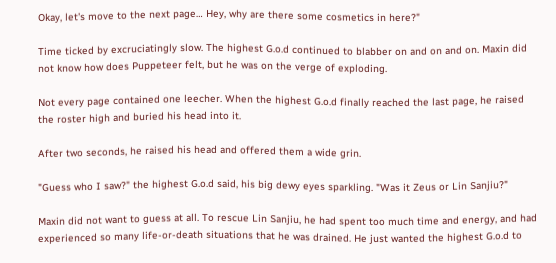Okay, let's move to the next page… Hey, why are there some cosmetics in here?"

Time ticked by excruciatingly slow. The highest G.o.d continued to blabber on and on and on. Maxin did not know how does Puppeteer felt, but he was on the verge of exploding.

Not every page contained one leecher. When the highest G.o.d finally reached the last page, he raised the roster high and buried his head into it.

After two seconds, he raised his head and offered them a wide grin.

"Guess who I saw?" the highest G.o.d said, his big dewy eyes sparkling. "Was it Zeus or Lin Sanjiu?"

Maxin did not want to guess at all. To rescue Lin Sanjiu, he had spent too much time and energy, and had experienced so many life-or-death situations that he was drained. He just wanted the highest G.o.d to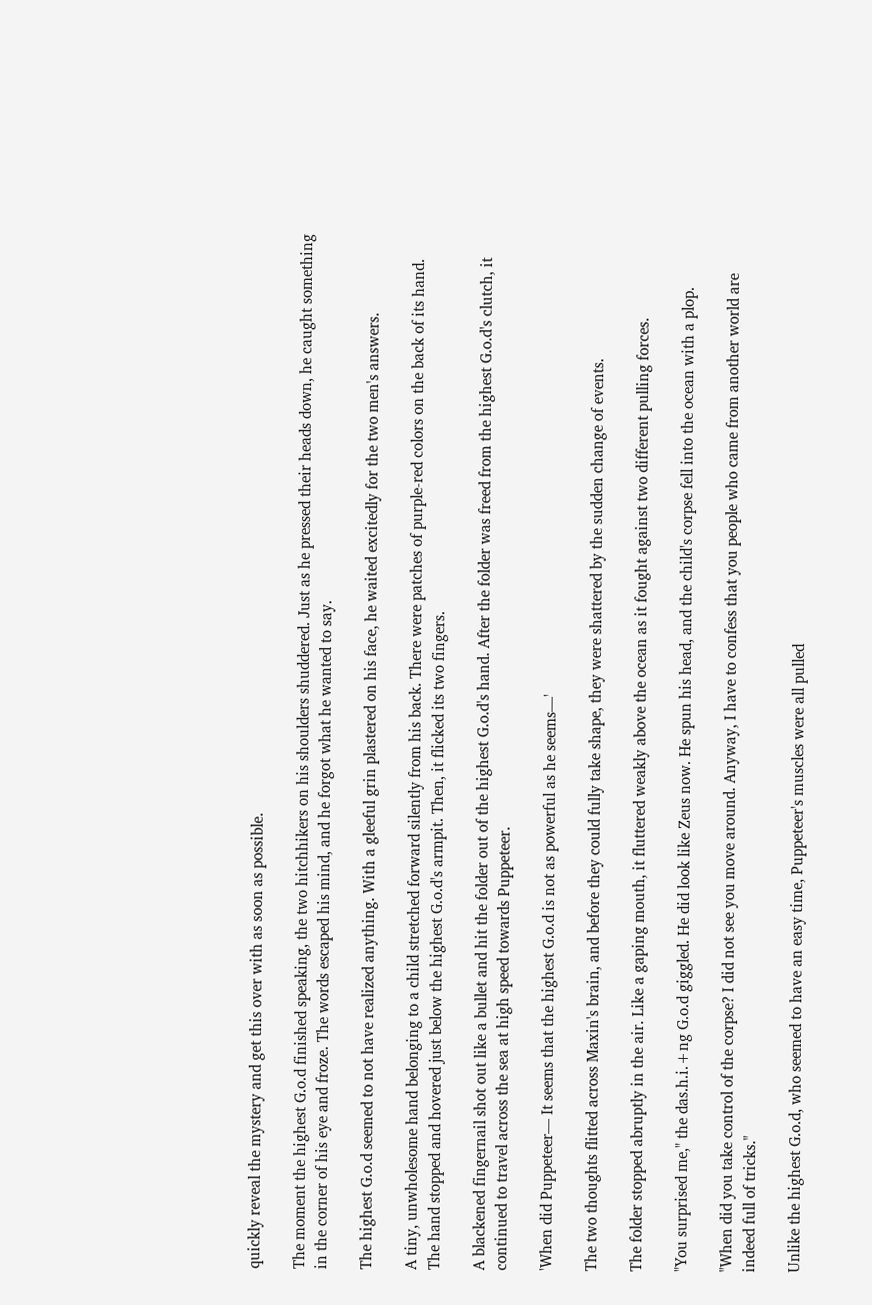quickly reveal the mystery and get this over with as soon as possible.

The moment the highest G.o.d finished speaking, the two hitchhikers on his shoulders shuddered. Just as he pressed their heads down, he caught something in the corner of his eye and froze. The words escaped his mind, and he forgot what he wanted to say.

The highest G.o.d seemed to not have realized anything. With a gleeful grin plastered on his face, he waited excitedly for the two men's answers.

A tiny, unwholesome hand belonging to a child stretched forward silently from his back. There were patches of purple-red colors on the back of its hand. The hand stopped and hovered just below the highest G.o.d's armpit. Then, it flicked its two fingers.

A blackened fingernail shot out like a bullet and hit the folder out of the highest G.o.d's hand. After the folder was freed from the highest G.o.d's clutch, it continued to travel across the sea at high speed towards Puppeteer.

'When did Puppeteer— It seems that the highest G.o.d is not as powerful as he seems—'

The two thoughts flitted across Maxin's brain, and before they could fully take shape, they were shattered by the sudden change of events.

The folder stopped abruptly in the air. Like a gaping mouth, it fluttered weakly above the ocean as it fought against two different pulling forces.

"You surprised me," the das.h.i.+ng G.o.d giggled. He did look like Zeus now. He spun his head, and the child's corpse fell into the ocean with a plop.

"When did you take control of the corpse? I did not see you move around. Anyway, I have to confess that you people who came from another world are indeed full of tricks."

Unlike the highest G.o.d, who seemed to have an easy time, Puppeteer's muscles were all pulled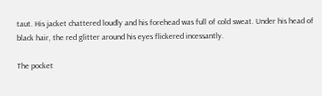taut. His jacket chattered loudly and his forehead was full of cold sweat. Under his head of black hair, the red glitter around his eyes flickered incessantly.

The pocket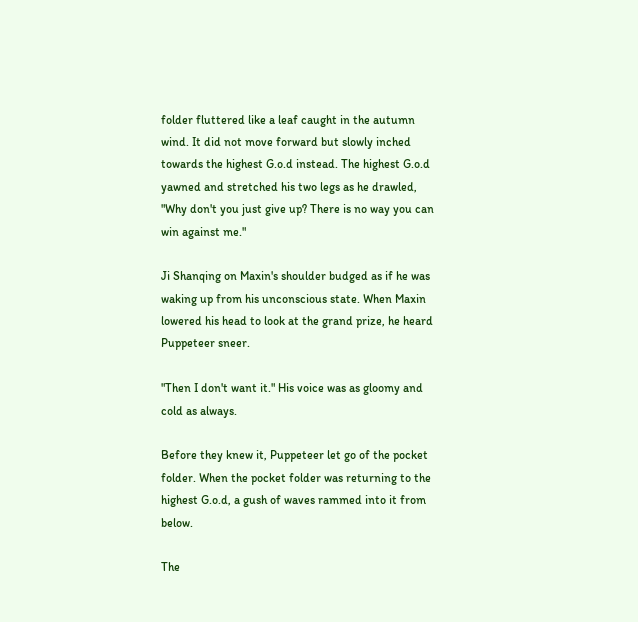folder fluttered like a leaf caught in the autumn wind. It did not move forward but slowly inched towards the highest G.o.d instead. The highest G.o.d yawned and stretched his two legs as he drawled, "Why don't you just give up? There is no way you can win against me."

Ji Shanqing on Maxin's shoulder budged as if he was waking up from his unconscious state. When Maxin lowered his head to look at the grand prize, he heard Puppeteer sneer.

"Then I don't want it." His voice was as gloomy and cold as always.

Before they knew it, Puppeteer let go of the pocket folder. When the pocket folder was returning to the highest G.o.d, a gush of waves rammed into it from below.

The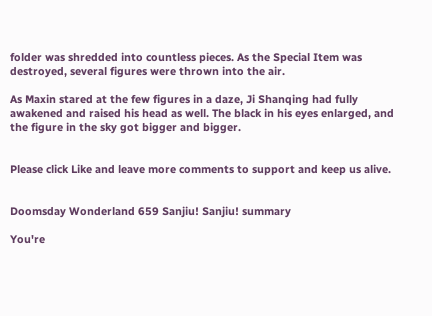folder was shredded into countless pieces. As the Special Item was destroyed, several figures were thrown into the air.

As Maxin stared at the few figures in a daze, Ji Shanqing had fully awakened and raised his head as well. The black in his eyes enlarged, and the figure in the sky got bigger and bigger.


Please click Like and leave more comments to support and keep us alive.


Doomsday Wonderland 659 Sanjiu! Sanjiu! summary

You're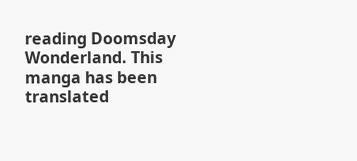reading Doomsday Wonderland. This manga has been translated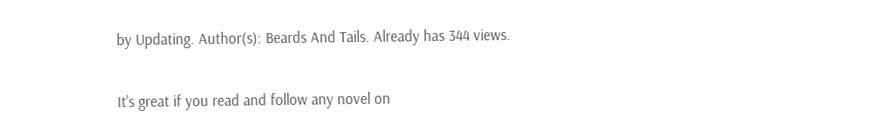by Updating. Author(s): Beards And Tails. Already has 344 views.

It's great if you read and follow any novel on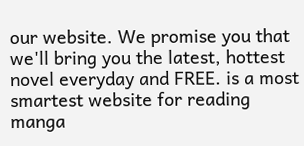our website. We promise you that we'll bring you the latest, hottest novel everyday and FREE. is a most smartest website for reading manga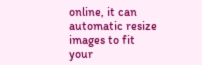online, it can automatic resize images to fit your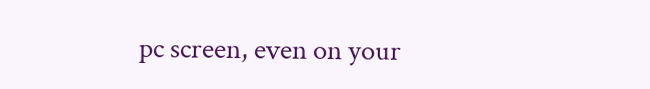pc screen, even on your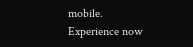mobile. Experience now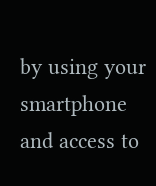by using your smartphone and access to